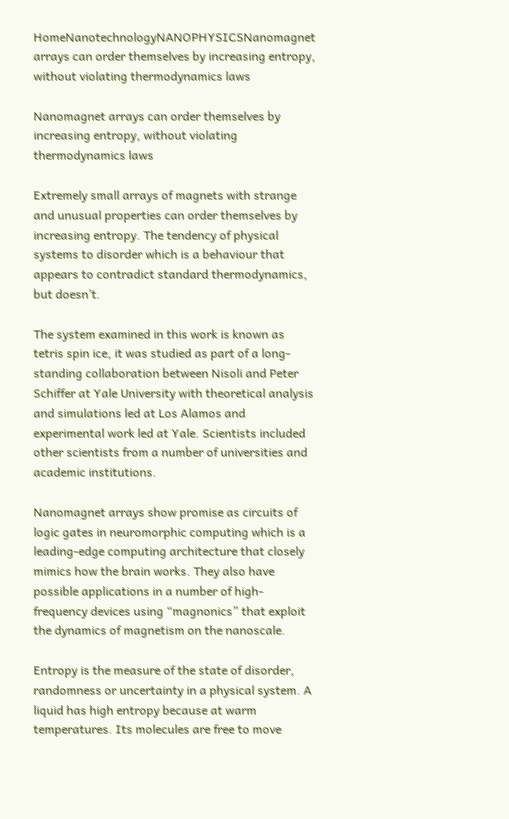HomeNanotechnologyNANOPHYSICSNanomagnet arrays can order themselves by increasing entropy, without violating thermodynamics laws

Nanomagnet arrays can order themselves by increasing entropy, without violating thermodynamics laws

Extremely small arrays of magnets with strange and unusual properties can order themselves by increasing entropy. The tendency of physical systems to disorder which is a behaviour that appears to contradict standard thermodynamics, but doesn’t.

The system examined in this work is known as tetris spin ice, it was studied as part of a long-standing collaboration between Nisoli and Peter Schiffer at Yale University with theoretical analysis and simulations led at Los Alamos and experimental work led at Yale. Scientists included other scientists from a number of universities and academic institutions.

Nanomagnet arrays show promise as circuits of logic gates in neuromorphic computing which is a leading-edge computing architecture that closely mimics how the brain works. They also have possible applications in a number of high-frequency devices using “magnonics” that exploit the dynamics of magnetism on the nanoscale.

Entropy is the measure of the state of disorder, randomness or uncertainty in a physical system. A liquid has high entropy because at warm temperatures. Its molecules are free to move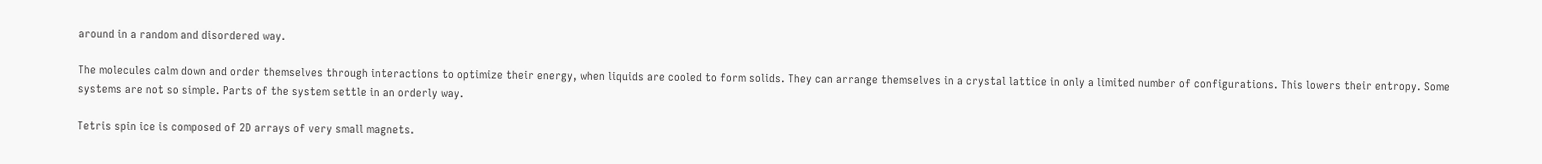around in a random and disordered way.

The molecules calm down and order themselves through interactions to optimize their energy, when liquids are cooled to form solids. They can arrange themselves in a crystal lattice in only a limited number of configurations. This lowers their entropy. Some systems are not so simple. Parts of the system settle in an orderly way.

Tetris spin ice is composed of 2D arrays of very small magnets.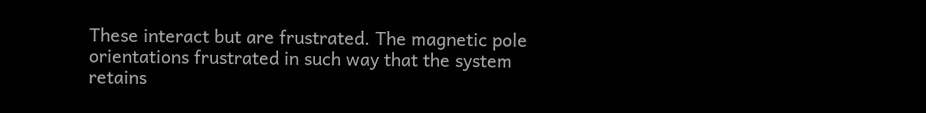These interact but are frustrated. The magnetic pole orientations frustrated in such way that the system retains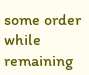some order while remaining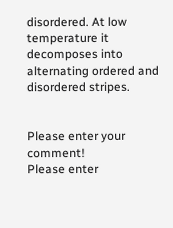disordered. At low temperature it decomposes into alternating ordered and disordered stripes.


Please enter your comment!
Please enter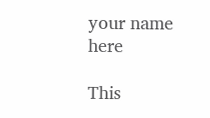your name here

This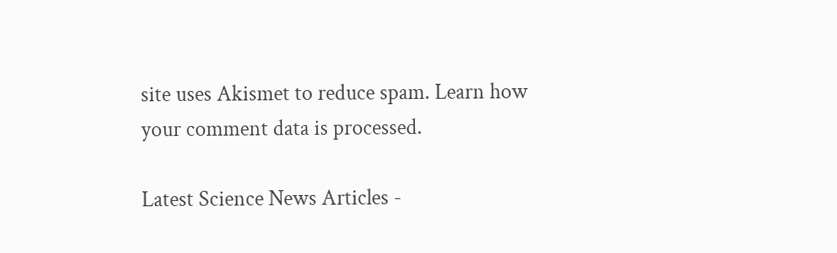site uses Akismet to reduce spam. Learn how your comment data is processed.

Latest Science News Articles -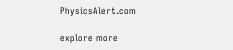PhysicsAlert.com

explore more